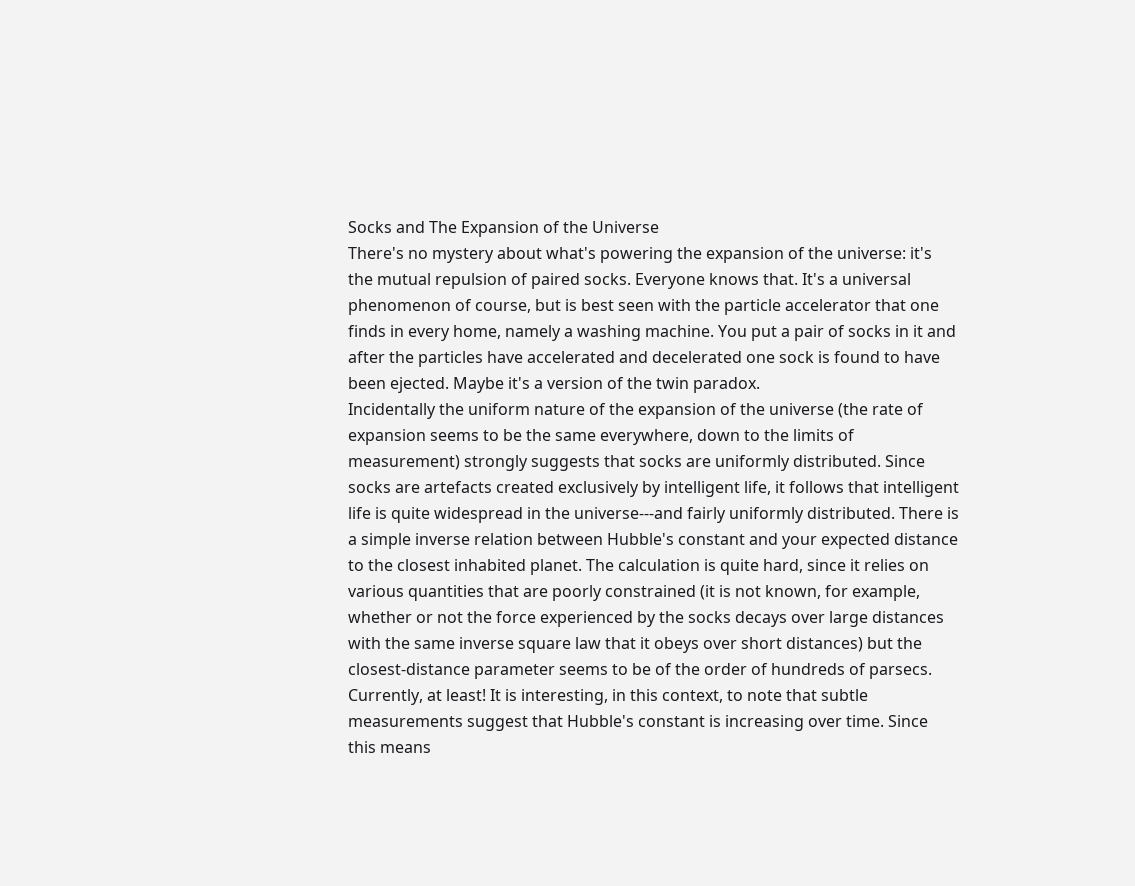Socks and The Expansion of the Universe
There's no mystery about what's powering the expansion of the universe: it's the mutual repulsion of paired socks. Everyone knows that. It's a universal phenomenon of course, but is best seen with the particle accelerator that one finds in every home, namely a washing machine. You put a pair of socks in it and after the particles have accelerated and decelerated one sock is found to have been ejected. Maybe it's a version of the twin paradox.
Incidentally the uniform nature of the expansion of the universe (the rate of expansion seems to be the same everywhere, down to the limits of measurement) strongly suggests that socks are uniformly distributed. Since socks are artefacts created exclusively by intelligent life, it follows that intelligent life is quite widespread in the universe---and fairly uniformly distributed. There is a simple inverse relation between Hubble's constant and your expected distance to the closest inhabited planet. The calculation is quite hard, since it relies on various quantities that are poorly constrained (it is not known, for example, whether or not the force experienced by the socks decays over large distances with the same inverse square law that it obeys over short distances) but the closest-distance parameter seems to be of the order of hundreds of parsecs.
Currently, at least! It is interesting, in this context, to note that subtle measurements suggest that Hubble's constant is increasing over time. Since this means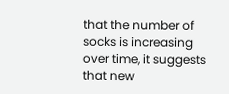that the number of socks is increasing over time, it suggests that new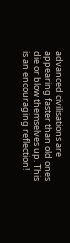advanced civilisations are appearing faster than old ones die or blow themselves up. This is an encouraging reflection!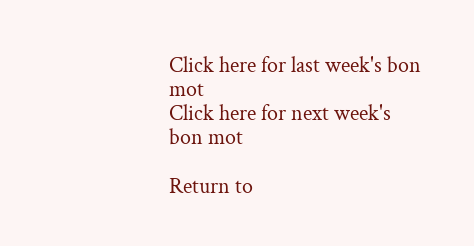Click here for last week's bon mot
Click here for next week's bon mot

Return to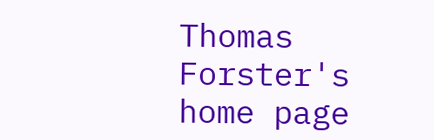Thomas Forster's home page